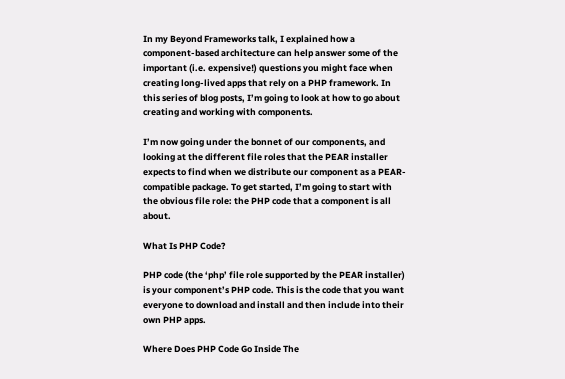In my Beyond Frameworks talk, I explained how a component-based architecture can help answer some of the important (i.e. expensive!) questions you might face when creating long-lived apps that rely on a PHP framework. In this series of blog posts, I’m going to look at how to go about creating and working with components.

I’m now going under the bonnet of our components, and looking at the different file roles that the PEAR installer expects to find when we distribute our component as a PEAR-compatible package. To get started, I’m going to start with the obvious file role: the PHP code that a component is all about.

What Is PHP Code?

PHP code (the ‘php’ file role supported by the PEAR installer) is your component’s PHP code. This is the code that you want everyone to download and install and then include into their own PHP apps.

Where Does PHP Code Go Inside The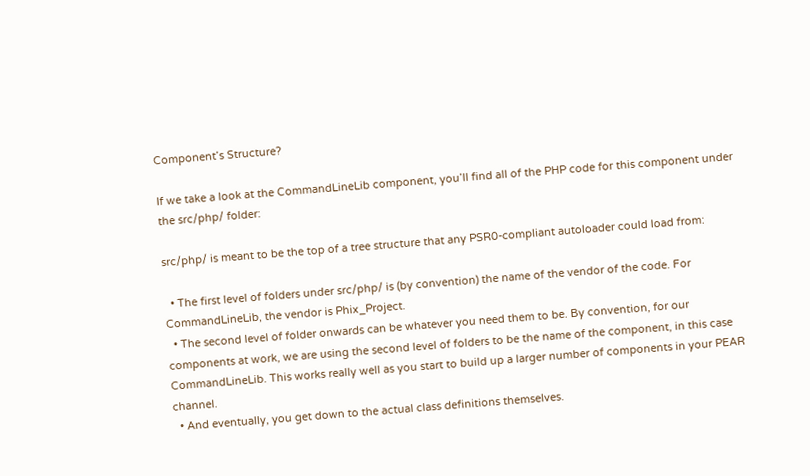Component’s Structure?

If we take a look at the CommandLineLib component, you’ll find all of the PHP code for this component under the src/php/ folder:

src/php/ is meant to be the top of a tree structure that any PSR0-compliant autoloader could load from:

  • The first level of folders under src/php/ is (by convention) the name of the vendor of the code. For CommandLineLib, the vendor is Phix_Project.
  • The second level of folder onwards can be whatever you need them to be. By convention, for our components at work, we are using the second level of folders to be the name of the component, in this case CommandLineLib. This works really well as you start to build up a larger number of components in your PEAR channel.
  • And eventually, you get down to the actual class definitions themselves.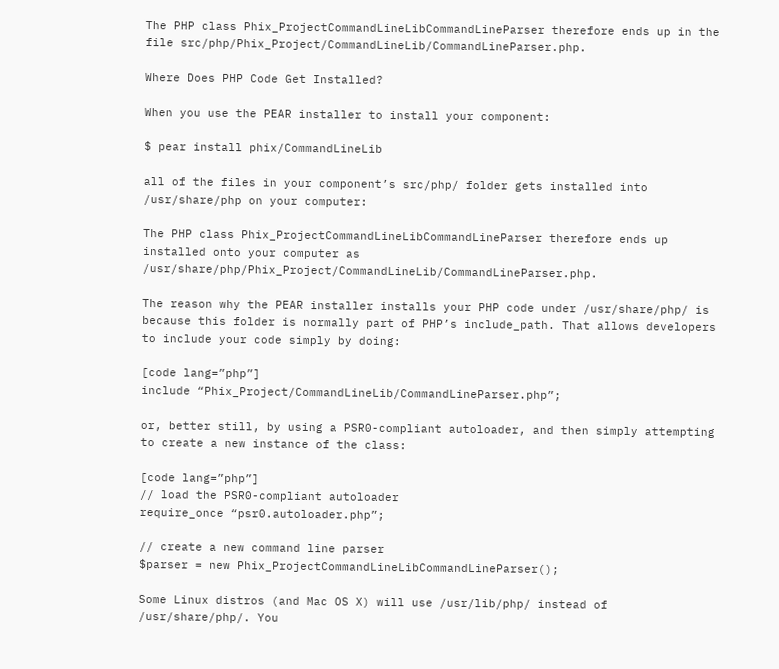The PHP class Phix_ProjectCommandLineLibCommandLineParser therefore ends up in the file src/php/Phix_Project/CommandLineLib/CommandLineParser.php.

Where Does PHP Code Get Installed?

When you use the PEAR installer to install your component:

$ pear install phix/CommandLineLib

all of the files in your component’s src/php/ folder gets installed into /usr/share/php on your computer:

The PHP class Phix_ProjectCommandLineLibCommandLineParser therefore ends up installed onto your computer as /usr/share/php/Phix_Project/CommandLineLib/CommandLineParser.php.

The reason why the PEAR installer installs your PHP code under /usr/share/php/ is because this folder is normally part of PHP’s include_path. That allows developers to include your code simply by doing:

[code lang=”php”]
include “Phix_Project/CommandLineLib/CommandLineParser.php”;

or, better still, by using a PSR0-compliant autoloader, and then simply attempting to create a new instance of the class:

[code lang=”php”]
// load the PSR0-compliant autoloader
require_once “psr0.autoloader.php”;

// create a new command line parser
$parser = new Phix_ProjectCommandLineLibCommandLineParser();

Some Linux distros (and Mac OS X) will use /usr/lib/php/ instead of /usr/share/php/. You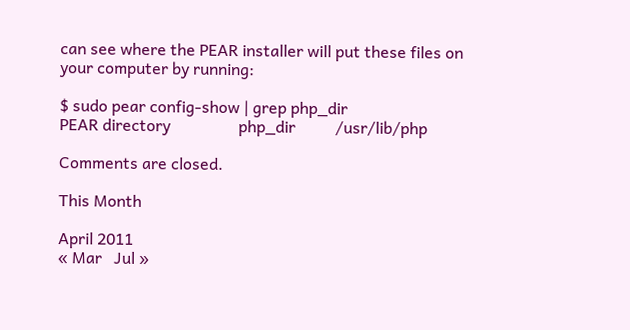can see where the PEAR installer will put these files on your computer by running:

$ sudo pear config-show | grep php_dir
PEAR directory                 php_dir          /usr/lib/php

Comments are closed.

This Month

April 2011
« Mar   Jul »